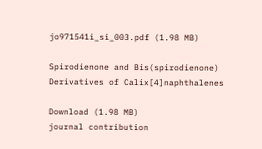jo971541i_si_003.pdf (1.98 MB)

Spirodienone and Bis(spirodienone) Derivatives of Calix[4]naphthalenes

Download (1.98 MB)
journal contribution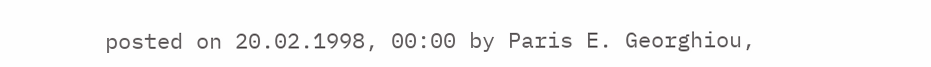posted on 20.02.1998, 00:00 by Paris E. Georghiou,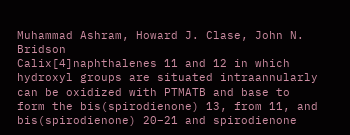Muhammad Ashram, Howard J. Clase, John N. Bridson
Calix[4]naphthalenes 11 and 12 in which hydroxyl groups are situated intraannularly can be oxidized with PTMATB and base to form the bis(spirodienone) 13, from 11, and bis(spirodienone) 20−21 and spirodienone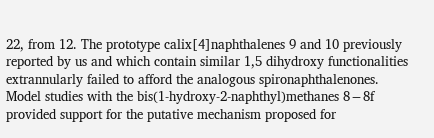22, from 12. The prototype calix[4]naphthalenes 9 and 10 previously reported by us and which contain similar 1,5 dihydroxy functionalities extrannularly failed to afford the analogous spironaphthalenones. Model studies with the bis(1-hydroxy-2-naphthyl)methanes 8−8f provided support for the putative mechanism proposed for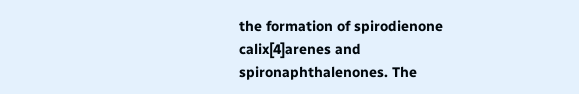the formation of spirodienone calix[4]arenes and spironaphthalenones. The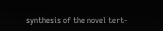synthesis of the novel tert-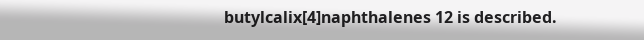butylcalix[4]naphthalenes 12 is described.